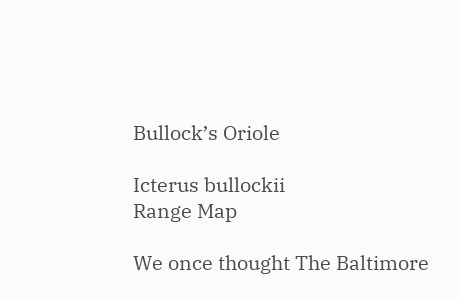Bullock’s Oriole

Icterus bullockii
Range Map

We once thought The Baltimore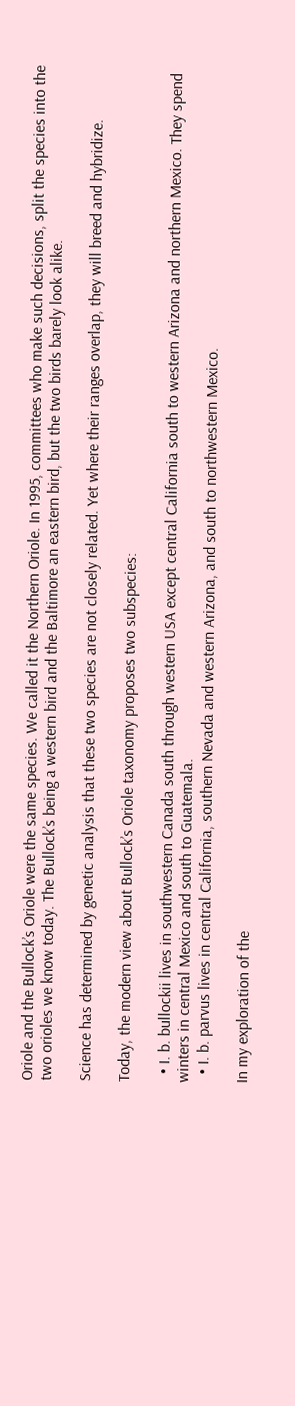Oriole and the Bullock’s Oriole were the same species. We called it the Northern Oriole. In 1995, committees who make such decisions, split the species into the two orioles we know today. The Bullock’s being a western bird and the Baltimore an eastern bird, but the two birds barely look alike.

Science has determined by genetic analysis that these two species are not closely related. Yet where their ranges overlap, they will breed and hybridize.

Today, the modern view about Bullock’s Oriole taxonomy proposes two subspecies:

  • I. b. bullockii lives in southwestern Canada south through western USA except central California south to western Arizona and northern Mexico. They spend winters in central Mexico and south to Guatemala.
  • I. b. parvus lives in central California, southern Nevada and western Arizona, and south to northwestern Mexico.

In my exploration of the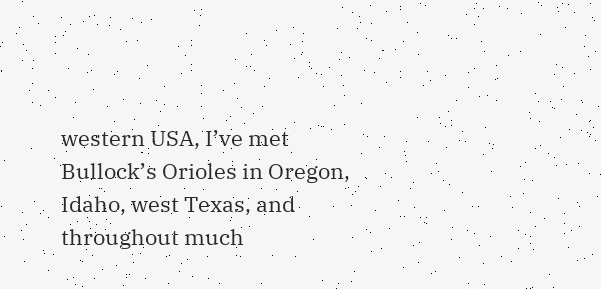western USA, I’ve met Bullock’s Orioles in Oregon, Idaho, west Texas, and throughout much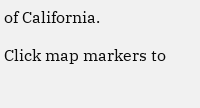of California.

Click map markers to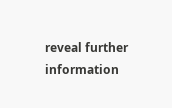reveal further information